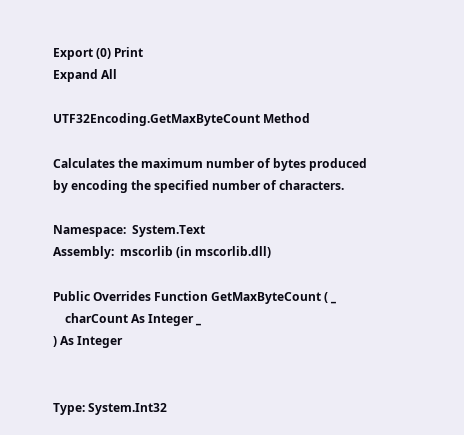Export (0) Print
Expand All

UTF32Encoding.GetMaxByteCount Method

Calculates the maximum number of bytes produced by encoding the specified number of characters.

Namespace:  System.Text
Assembly:  mscorlib (in mscorlib.dll)

Public Overrides Function GetMaxByteCount ( _
    charCount As Integer _
) As Integer


Type: System.Int32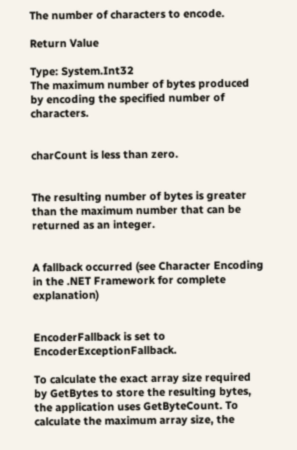The number of characters to encode.

Return Value

Type: System.Int32
The maximum number of bytes produced by encoding the specified number of characters.


charCount is less than zero.


The resulting number of bytes is greater than the maximum number that can be returned as an integer.


A fallback occurred (see Character Encoding in the .NET Framework for complete explanation)


EncoderFallback is set to EncoderExceptionFallback.

To calculate the exact array size required by GetBytes to store the resulting bytes, the application uses GetByteCount. To calculate the maximum array size, the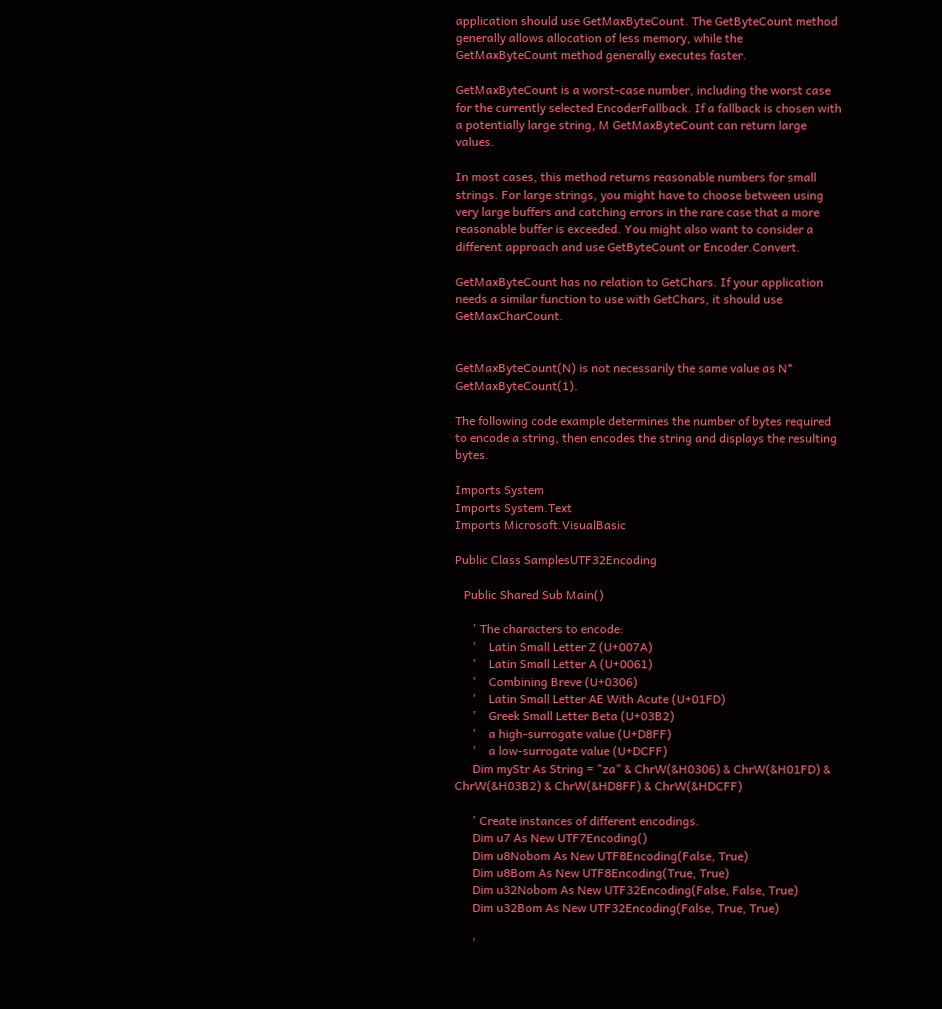application should use GetMaxByteCount. The GetByteCount method generally allows allocation of less memory, while the GetMaxByteCount method generally executes faster.

GetMaxByteCount is a worst-case number, including the worst case for the currently selected EncoderFallback. If a fallback is chosen with a potentially large string, M GetMaxByteCount can return large values.

In most cases, this method returns reasonable numbers for small strings. For large strings, you might have to choose between using very large buffers and catching errors in the rare case that a more reasonable buffer is exceeded. You might also want to consider a different approach and use GetByteCount or Encoder.Convert.

GetMaxByteCount has no relation to GetChars. If your application needs a similar function to use with GetChars, it should use GetMaxCharCount.


GetMaxByteCount(N) is not necessarily the same value as N* GetMaxByteCount(1).

The following code example determines the number of bytes required to encode a string, then encodes the string and displays the resulting bytes.

Imports System
Imports System.Text
Imports Microsoft.VisualBasic

Public Class SamplesUTF32Encoding

   Public Shared Sub Main()

      ' The characters to encode:
      '    Latin Small Letter Z (U+007A)
      '    Latin Small Letter A (U+0061)
      '    Combining Breve (U+0306)
      '    Latin Small Letter AE With Acute (U+01FD)
      '    Greek Small Letter Beta (U+03B2)
      '    a high-surrogate value (U+D8FF)
      '    a low-surrogate value (U+DCFF)
      Dim myStr As String = "za" & ChrW(&H0306) & ChrW(&H01FD) & ChrW(&H03B2) & ChrW(&HD8FF) & ChrW(&HDCFF)

      ' Create instances of different encodings.
      Dim u7 As New UTF7Encoding()
      Dim u8Nobom As New UTF8Encoding(False, True)
      Dim u8Bom As New UTF8Encoding(True, True)
      Dim u32Nobom As New UTF32Encoding(False, False, True)
      Dim u32Bom As New UTF32Encoding(False, True, True)

      '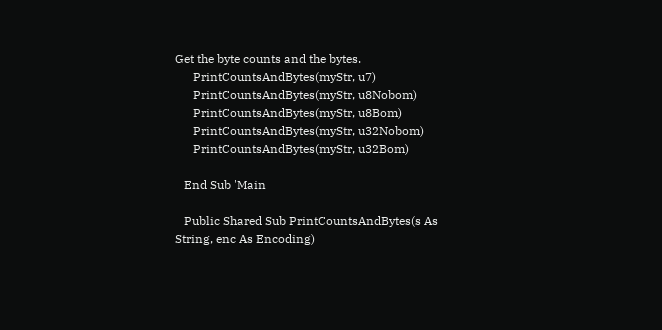Get the byte counts and the bytes.
      PrintCountsAndBytes(myStr, u7)
      PrintCountsAndBytes(myStr, u8Nobom)
      PrintCountsAndBytes(myStr, u8Bom)
      PrintCountsAndBytes(myStr, u32Nobom)
      PrintCountsAndBytes(myStr, u32Bom)

   End Sub 'Main

   Public Shared Sub PrintCountsAndBytes(s As String, enc As Encoding)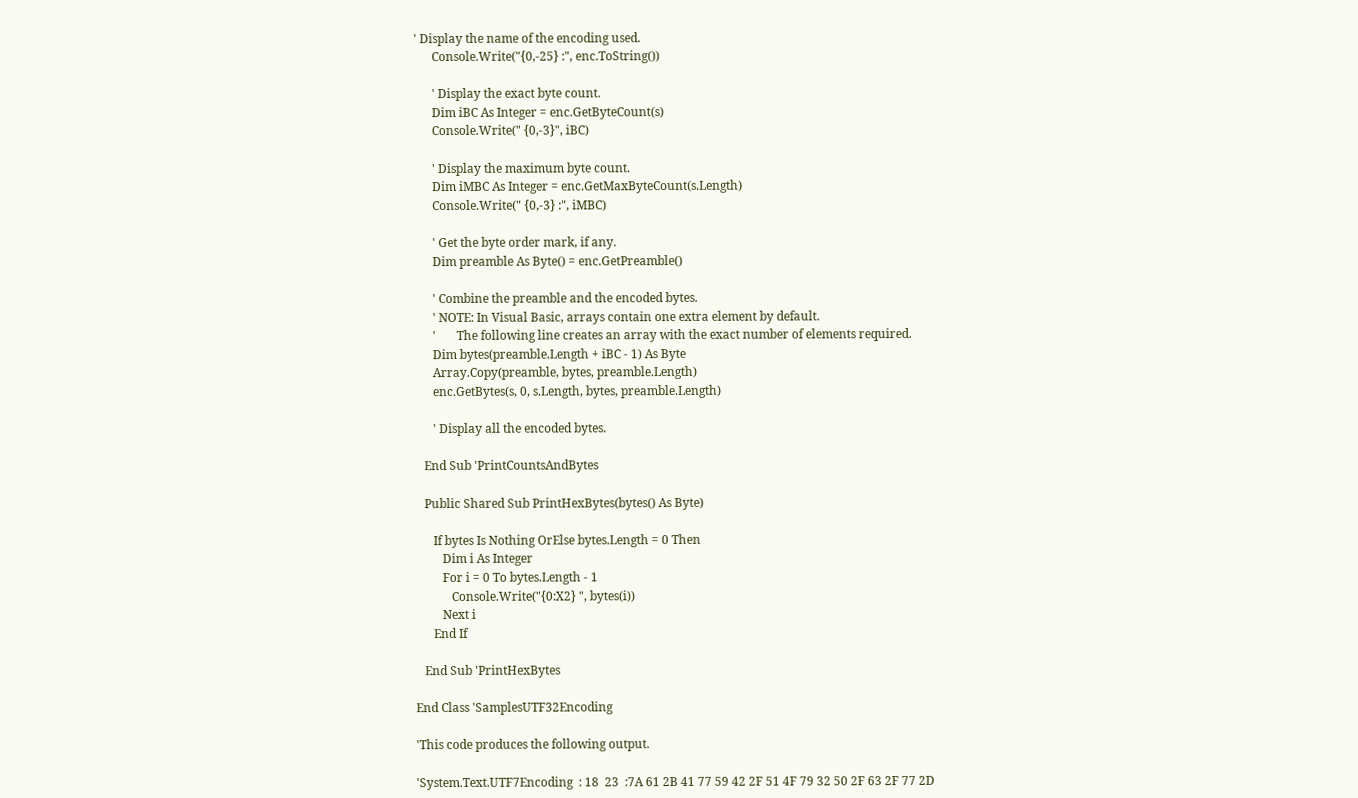' Display the name of the encoding used.
      Console.Write("{0,-25} :", enc.ToString())

      ' Display the exact byte count.
      Dim iBC As Integer = enc.GetByteCount(s)
      Console.Write(" {0,-3}", iBC)

      ' Display the maximum byte count.
      Dim iMBC As Integer = enc.GetMaxByteCount(s.Length)
      Console.Write(" {0,-3} :", iMBC)

      ' Get the byte order mark, if any.
      Dim preamble As Byte() = enc.GetPreamble()

      ' Combine the preamble and the encoded bytes.
      ' NOTE: In Visual Basic, arrays contain one extra element by default.
      '       The following line creates an array with the exact number of elements required.
      Dim bytes(preamble.Length + iBC - 1) As Byte
      Array.Copy(preamble, bytes, preamble.Length)
      enc.GetBytes(s, 0, s.Length, bytes, preamble.Length)

      ' Display all the encoded bytes.

   End Sub 'PrintCountsAndBytes

   Public Shared Sub PrintHexBytes(bytes() As Byte)

      If bytes Is Nothing OrElse bytes.Length = 0 Then
         Dim i As Integer
         For i = 0 To bytes.Length - 1
            Console.Write("{0:X2} ", bytes(i))
         Next i
      End If

   End Sub 'PrintHexBytes

End Class 'SamplesUTF32Encoding

'This code produces the following output.

'System.Text.UTF7Encoding  : 18  23  :7A 61 2B 41 77 59 42 2F 51 4F 79 32 50 2F 63 2F 77 2D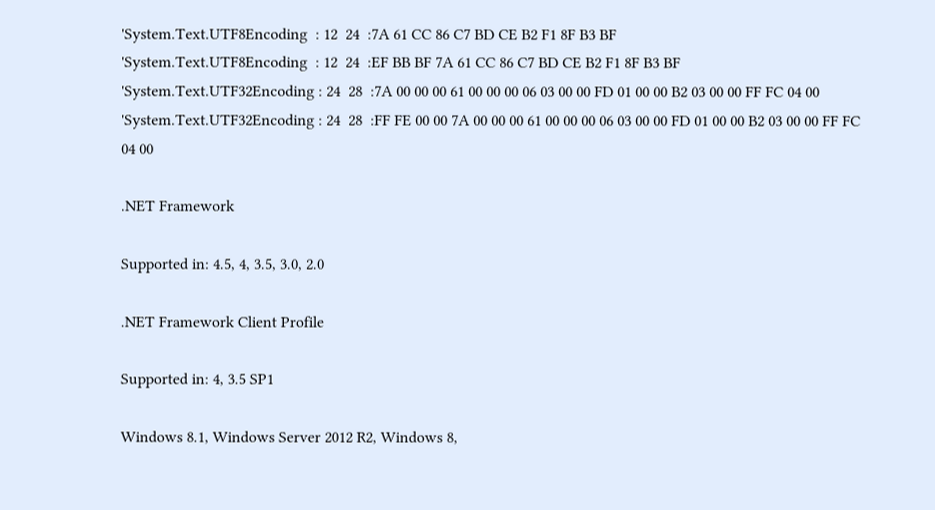'System.Text.UTF8Encoding  : 12  24  :7A 61 CC 86 C7 BD CE B2 F1 8F B3 BF
'System.Text.UTF8Encoding  : 12  24  :EF BB BF 7A 61 CC 86 C7 BD CE B2 F1 8F B3 BF
'System.Text.UTF32Encoding : 24  28  :7A 00 00 00 61 00 00 00 06 03 00 00 FD 01 00 00 B2 03 00 00 FF FC 04 00
'System.Text.UTF32Encoding : 24  28  :FF FE 00 00 7A 00 00 00 61 00 00 00 06 03 00 00 FD 01 00 00 B2 03 00 00 FF FC 04 00

.NET Framework

Supported in: 4.5, 4, 3.5, 3.0, 2.0

.NET Framework Client Profile

Supported in: 4, 3.5 SP1

Windows 8.1, Windows Server 2012 R2, Windows 8,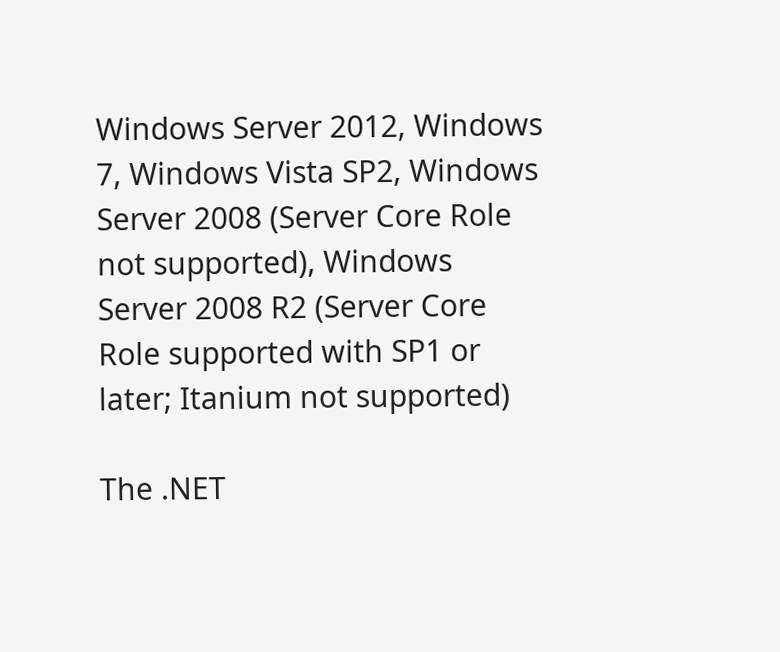Windows Server 2012, Windows 7, Windows Vista SP2, Windows Server 2008 (Server Core Role not supported), Windows Server 2008 R2 (Server Core Role supported with SP1 or later; Itanium not supported)

The .NET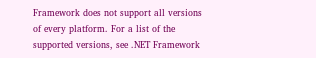Framework does not support all versions of every platform. For a list of the supported versions, see .NET Framework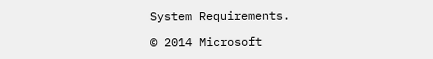System Requirements.

© 2014 Microsoft